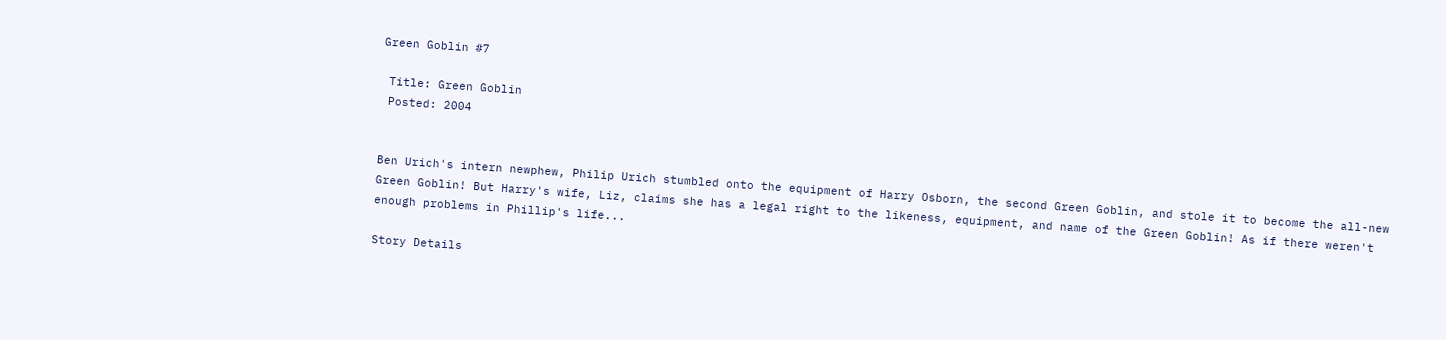Green Goblin #7

 Title: Green Goblin
 Posted: 2004


Ben Urich's intern newphew, Philip Urich stumbled onto the equipment of Harry Osborn, the second Green Goblin, and stole it to become the all-new Green Goblin! But Harry's wife, Liz, claims she has a legal right to the likeness, equipment, and name of the Green Goblin! As if there weren't enough problems in Phillip's life...

Story Details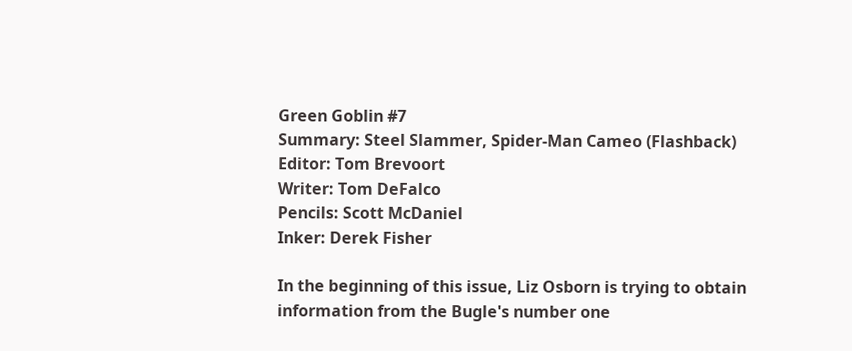Green Goblin #7
Summary: Steel Slammer, Spider-Man Cameo (Flashback)
Editor: Tom Brevoort
Writer: Tom DeFalco
Pencils: Scott McDaniel
Inker: Derek Fisher

In the beginning of this issue, Liz Osborn is trying to obtain information from the Bugle's number one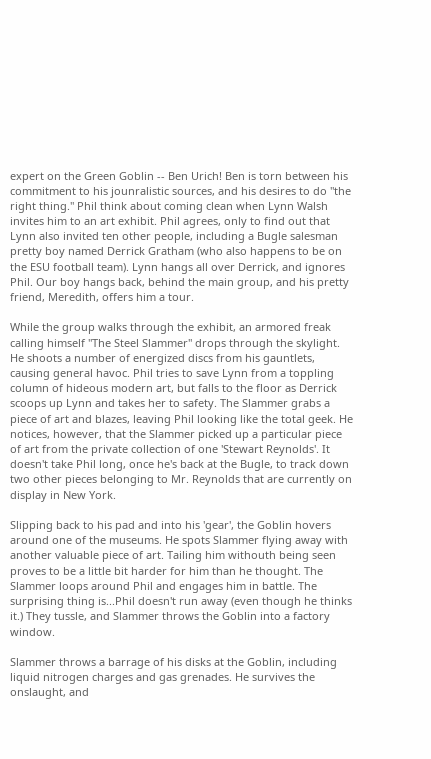expert on the Green Goblin -- Ben Urich! Ben is torn between his commitment to his jounralistic sources, and his desires to do "the right thing." Phil think about coming clean when Lynn Walsh invites him to an art exhibit. Phil agrees, only to find out that Lynn also invited ten other people, including a Bugle salesman pretty boy named Derrick Gratham (who also happens to be on the ESU football team). Lynn hangs all over Derrick, and ignores Phil. Our boy hangs back, behind the main group, and his pretty friend, Meredith, offers him a tour.

While the group walks through the exhibit, an armored freak calling himself "The Steel Slammer" drops through the skylight. He shoots a number of energized discs from his gauntlets, causing general havoc. Phil tries to save Lynn from a toppling column of hideous modern art, but falls to the floor as Derrick scoops up Lynn and takes her to safety. The Slammer grabs a piece of art and blazes, leaving Phil looking like the total geek. He notices, however, that the Slammer picked up a particular piece of art from the private collection of one 'Stewart Reynolds'. It doesn't take Phil long, once he's back at the Bugle, to track down two other pieces belonging to Mr. Reynolds that are currently on display in New York.

Slipping back to his pad and into his 'gear', the Goblin hovers around one of the museums. He spots Slammer flying away with another valuable piece of art. Tailing him withouth being seen proves to be a little bit harder for him than he thought. The Slammer loops around Phil and engages him in battle. The surprising thing is...Phil doesn't run away (even though he thinks it.) They tussle, and Slammer throws the Goblin into a factory window.

Slammer throws a barrage of his disks at the Goblin, including liquid nitrogen charges and gas grenades. He survives the onslaught, and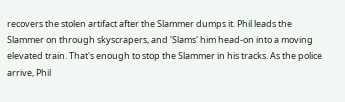recovers the stolen artifact after the Slammer dumps it. Phil leads the Slammer on through skyscrapers, and 'Slams' him head-on into a moving elevated train. That's enough to stop the Slammer in his tracks. As the police arrive, Phil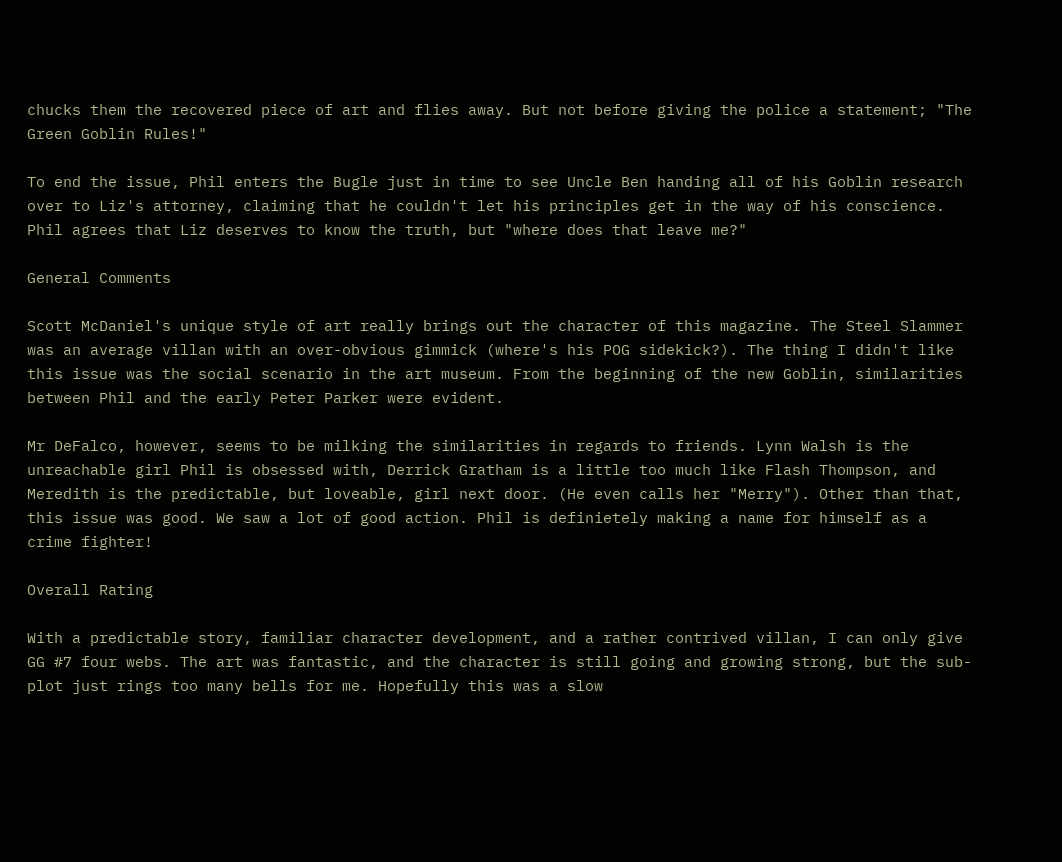chucks them the recovered piece of art and flies away. But not before giving the police a statement; "The Green Goblin Rules!"

To end the issue, Phil enters the Bugle just in time to see Uncle Ben handing all of his Goblin research over to Liz's attorney, claiming that he couldn't let his principles get in the way of his conscience. Phil agrees that Liz deserves to know the truth, but "where does that leave me?"

General Comments

Scott McDaniel's unique style of art really brings out the character of this magazine. The Steel Slammer was an average villan with an over-obvious gimmick (where's his POG sidekick?). The thing I didn't like this issue was the social scenario in the art museum. From the beginning of the new Goblin, similarities between Phil and the early Peter Parker were evident.

Mr DeFalco, however, seems to be milking the similarities in regards to friends. Lynn Walsh is the unreachable girl Phil is obsessed with, Derrick Gratham is a little too much like Flash Thompson, and Meredith is the predictable, but loveable, girl next door. (He even calls her "Merry"). Other than that, this issue was good. We saw a lot of good action. Phil is definietely making a name for himself as a crime fighter!

Overall Rating

With a predictable story, familiar character development, and a rather contrived villan, I can only give GG #7 four webs. The art was fantastic, and the character is still going and growing strong, but the sub-plot just rings too many bells for me. Hopefully this was a slow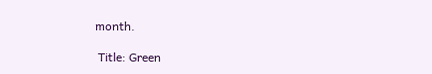month.

 Title: Green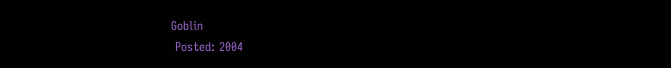Goblin
 Posted: 2004